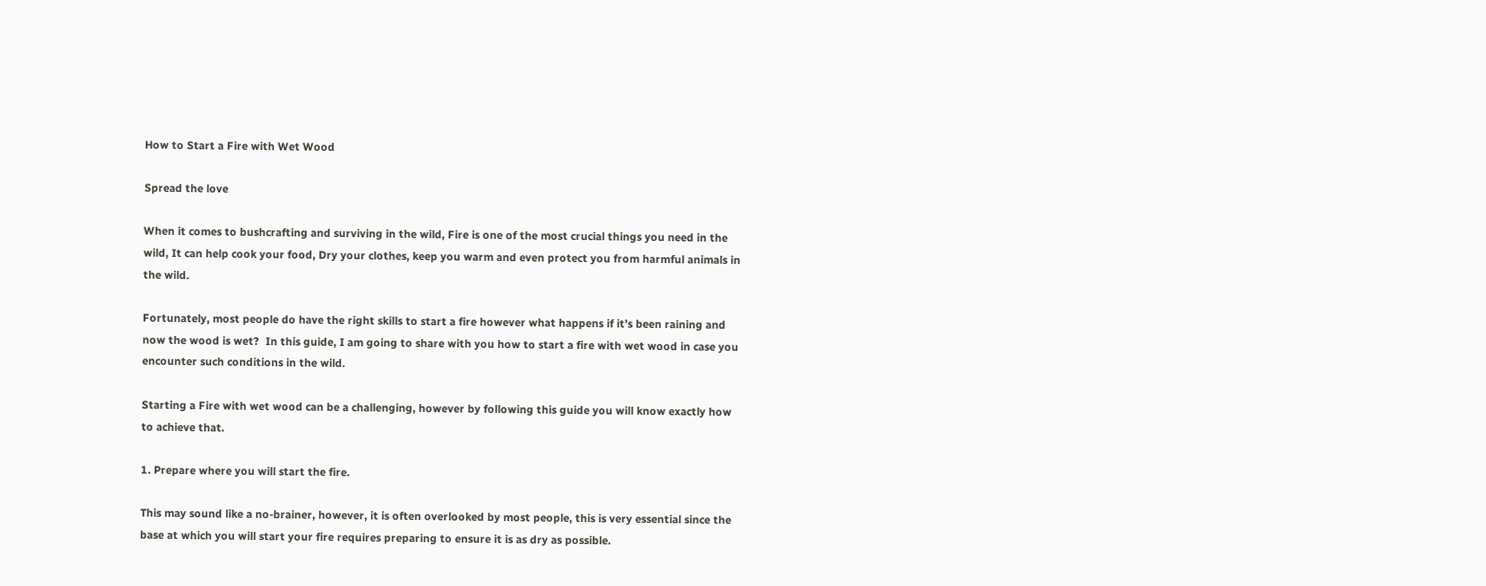How to Start a Fire with Wet Wood

Spread the love

When it comes to bushcrafting and surviving in the wild, Fire is one of the most crucial things you need in the wild, It can help cook your food, Dry your clothes, keep you warm and even protect you from harmful animals in the wild.

Fortunately, most people do have the right skills to start a fire however what happens if it’s been raining and now the wood is wet?  In this guide, I am going to share with you how to start a fire with wet wood in case you encounter such conditions in the wild.

Starting a Fire with wet wood can be a challenging, however by following this guide you will know exactly how to achieve that.

1. Prepare where you will start the fire.

This may sound like a no-brainer, however, it is often overlooked by most people, this is very essential since the base at which you will start your fire requires preparing to ensure it is as dry as possible.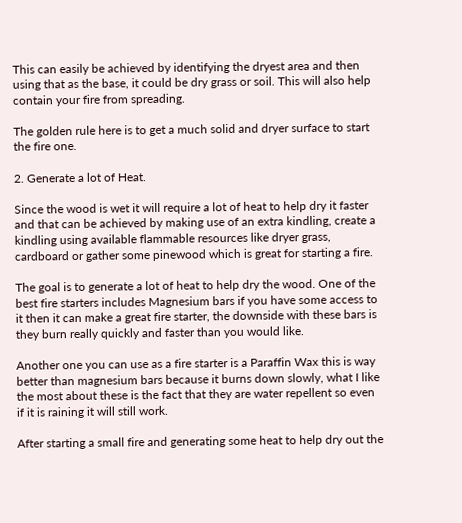This can easily be achieved by identifying the dryest area and then using that as the base, it could be dry grass or soil. This will also help contain your fire from spreading.

The golden rule here is to get a much solid and dryer surface to start the fire one.

2. Generate a lot of Heat.

Since the wood is wet it will require a lot of heat to help dry it faster and that can be achieved by making use of an extra kindling, create a kindling using available flammable resources like dryer grass, cardboard or gather some pinewood which is great for starting a fire.

The goal is to generate a lot of heat to help dry the wood. One of the best fire starters includes Magnesium bars if you have some access to it then it can make a great fire starter, the downside with these bars is they burn really quickly and faster than you would like.

Another one you can use as a fire starter is a Paraffin Wax this is way better than magnesium bars because it burns down slowly, what I like the most about these is the fact that they are water repellent so even if it is raining it will still work.

After starting a small fire and generating some heat to help dry out the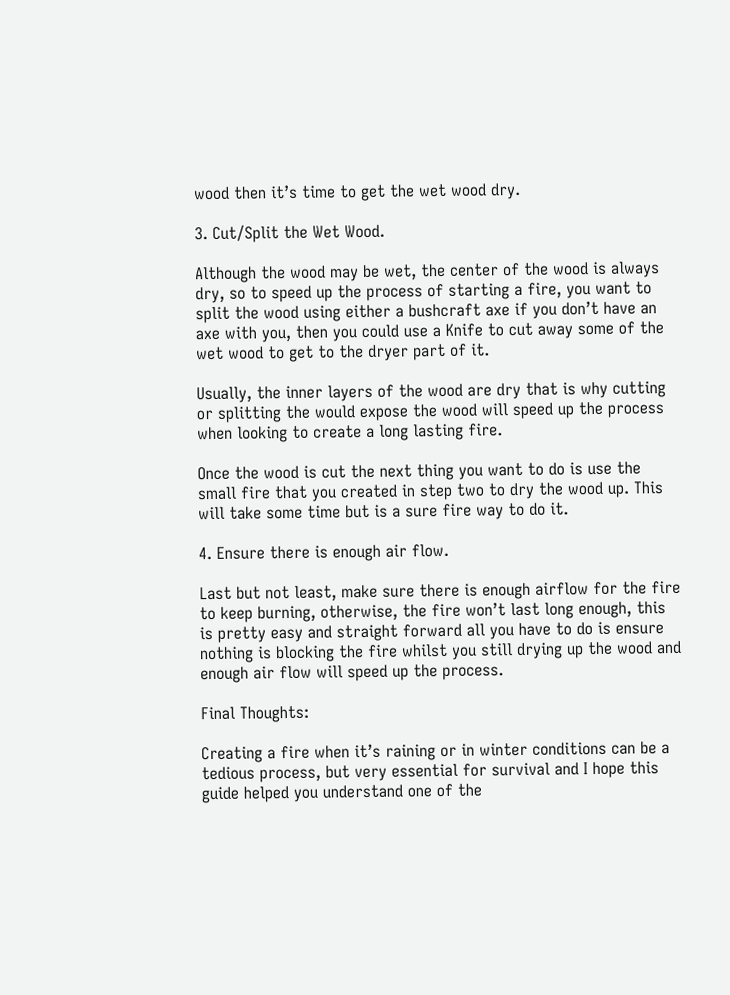wood then it’s time to get the wet wood dry.

3. Cut/Split the Wet Wood.

Although the wood may be wet, the center of the wood is always dry, so to speed up the process of starting a fire, you want to split the wood using either a bushcraft axe if you don’t have an axe with you, then you could use a Knife to cut away some of the wet wood to get to the dryer part of it.

Usually, the inner layers of the wood are dry that is why cutting or splitting the would expose the wood will speed up the process when looking to create a long lasting fire.

Once the wood is cut the next thing you want to do is use the small fire that you created in step two to dry the wood up. This will take some time but is a sure fire way to do it.

4. Ensure there is enough air flow.

Last but not least, make sure there is enough airflow for the fire to keep burning, otherwise, the fire won’t last long enough, this is pretty easy and straight forward all you have to do is ensure nothing is blocking the fire whilst you still drying up the wood and enough air flow will speed up the process.

Final Thoughts:

Creating a fire when it’s raining or in winter conditions can be a tedious process, but very essential for survival and I hope this guide helped you understand one of the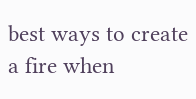best ways to create a fire when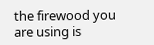the firewood you are using is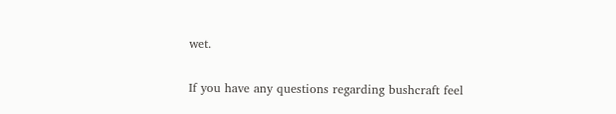wet.

If you have any questions regarding bushcraft feel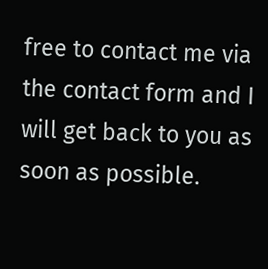free to contact me via the contact form and I will get back to you as soon as possible.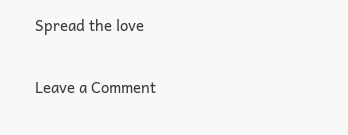Spread the love

Leave a Comment